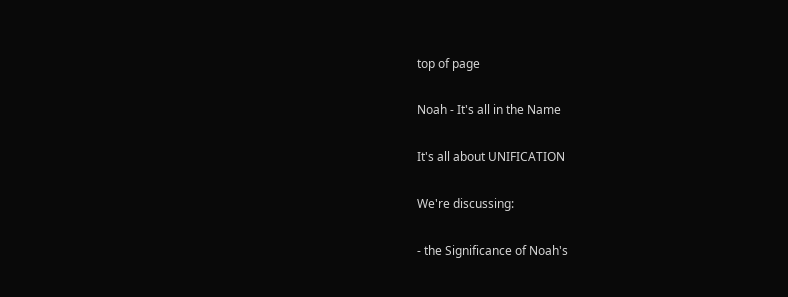top of page

Noah - It's all in the Name

It's all about UNIFICATION

We're discussing:

- the Significance of Noah's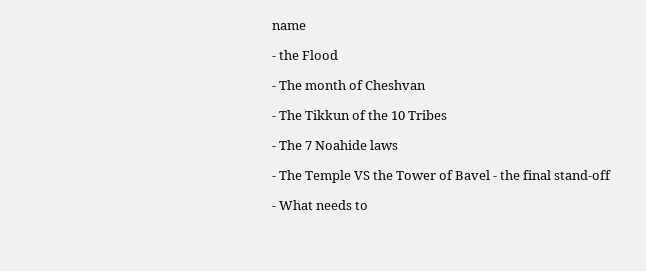name

- the Flood

- The month of Cheshvan

- The Tikkun of the 10 Tribes

- The 7 Noahide laws

- The Temple VS the Tower of Bavel - the final stand-off

- What needs to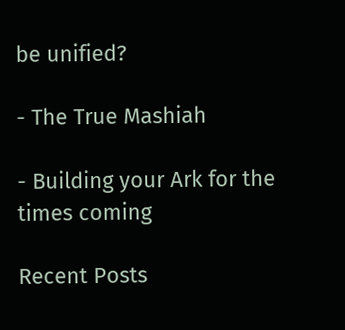be unified?

- The True Mashiah

- Building your Ark for the times coming

Recent Posts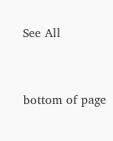See All


bottom of page